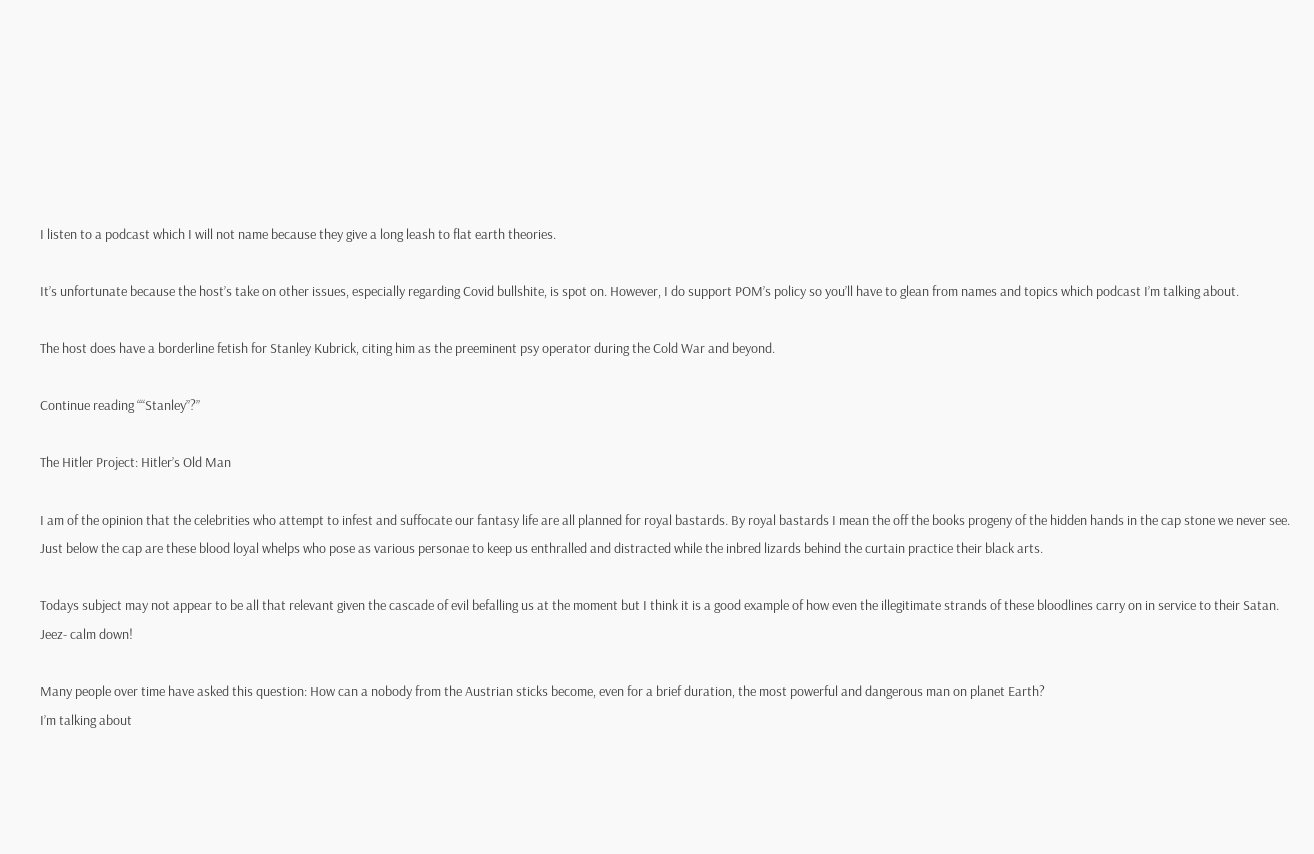I listen to a podcast which I will not name because they give a long leash to flat earth theories.

It’s unfortunate because the host’s take on other issues, especially regarding Covid bullshite, is spot on. However, I do support POM’s policy so you’ll have to glean from names and topics which podcast I’m talking about.

The host does have a borderline fetish for Stanley Kubrick, citing him as the preeminent psy operator during the Cold War and beyond.

Continue reading ““Stanley”?”

The Hitler Project: Hitler’s Old Man

I am of the opinion that the celebrities who attempt to infest and suffocate our fantasy life are all planned for royal bastards. By royal bastards I mean the off the books progeny of the hidden hands in the cap stone we never see. Just below the cap are these blood loyal whelps who pose as various personae to keep us enthralled and distracted while the inbred lizards behind the curtain practice their black arts.

Todays subject may not appear to be all that relevant given the cascade of evil befalling us at the moment but I think it is a good example of how even the illegitimate strands of these bloodlines carry on in service to their Satan.
Jeez- calm down!

Many people over time have asked this question: How can a nobody from the Austrian sticks become, even for a brief duration, the most powerful and dangerous man on planet Earth?
I’m talking about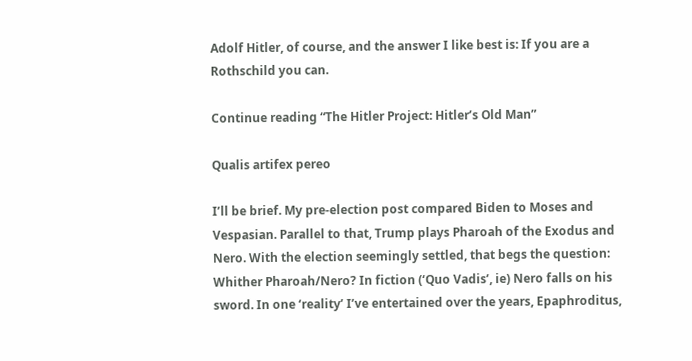Adolf Hitler, of course, and the answer I like best is: If you are a Rothschild you can.

Continue reading “The Hitler Project: Hitler’s Old Man”

Qualis artifex pereo

I’ll be brief. My pre-election post compared Biden to Moses and Vespasian. Parallel to that, Trump plays Pharoah of the Exodus and Nero. With the election seemingly settled, that begs the question: Whither Pharoah/Nero? In fiction (‘Quo Vadis’, ie) Nero falls on his sword. In one ‘reality’ I’ve entertained over the years, Epaphroditus,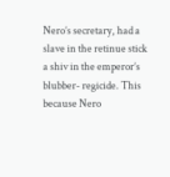Nero’s secretary, had a slave in the retinue stick a shiv in the emperor’s blubber- regicide. This because Nero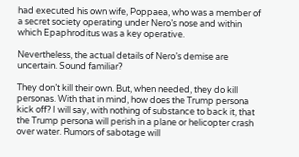had executed his own wife, Poppaea, who was a member of a secret society operating under Nero’s nose and within which Epaphroditus was a key operative.

Nevertheless, the actual details of Nero’s demise are uncertain. Sound familiar?

They don’t kill their own. But, when needed, they do kill personas. With that in mind, how does the Trump persona kick off? I will say, with nothing of substance to back it, that the Trump persona will perish in a plane or helicopter crash over water. Rumors of sabotage will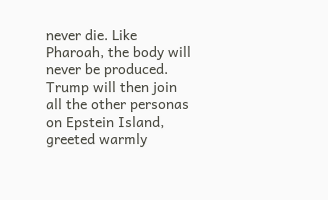never die. Like Pharoah, the body will never be produced. Trump will then join all the other personas on Epstein Island, greeted warmly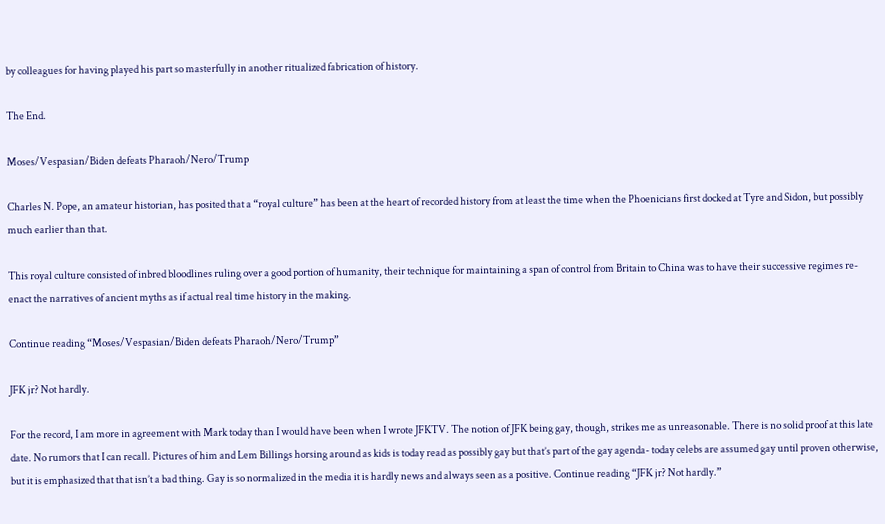by colleagues for having played his part so masterfully in another ritualized fabrication of history.

The End.

Moses/Vespasian/Biden defeats Pharaoh/Nero/Trump

Charles N. Pope, an amateur historian, has posited that a “royal culture” has been at the heart of recorded history from at least the time when the Phoenicians first docked at Tyre and Sidon, but possibly much earlier than that.

This royal culture consisted of inbred bloodlines ruling over a good portion of humanity, their technique for maintaining a span of control from Britain to China was to have their successive regimes re-enact the narratives of ancient myths as if actual real time history in the making.

Continue reading “Moses/Vespasian/Biden defeats Pharaoh/Nero/Trump”

JFK jr? Not hardly.

For the record, I am more in agreement with Mark today than I would have been when I wrote JFKTV. The notion of JFK being gay, though, strikes me as unreasonable. There is no solid proof at this late date. No rumors that I can recall. Pictures of him and Lem Billings horsing around as kids is today read as possibly gay but that’s part of the gay agenda- today celebs are assumed gay until proven otherwise, but it is emphasized that that isn’t a bad thing. Gay is so normalized in the media it is hardly news and always seen as a positive. Continue reading “JFK jr? Not hardly.”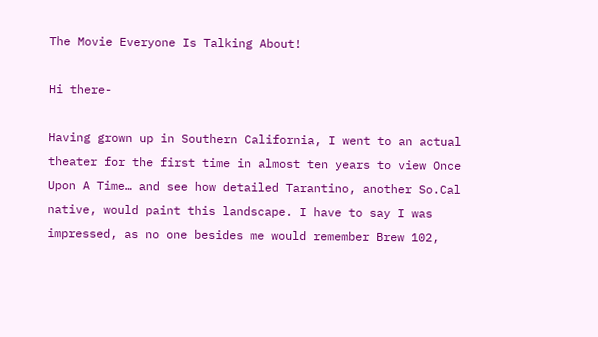The Movie Everyone Is Talking About!

Hi there-

Having grown up in Southern California, I went to an actual theater for the first time in almost ten years to view Once Upon A Time… and see how detailed Tarantino, another So.Cal native, would paint this landscape. I have to say I was impressed, as no one besides me would remember Brew 102,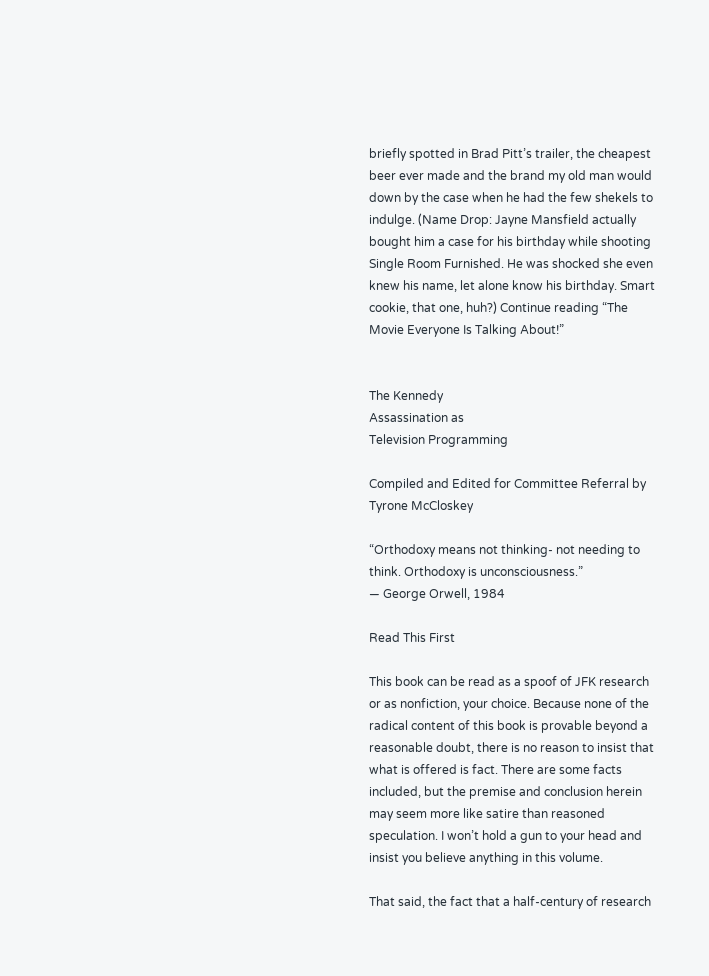briefly spotted in Brad Pitt’s trailer, the cheapest beer ever made and the brand my old man would down by the case when he had the few shekels to indulge. (Name Drop: Jayne Mansfield actually bought him a case for his birthday while shooting Single Room Furnished. He was shocked she even knew his name, let alone know his birthday. Smart cookie, that one, huh?) Continue reading “The Movie Everyone Is Talking About!”


The Kennedy
Assassination as
Television Programming

Compiled and Edited for Committee Referral by
Tyrone McCloskey

“Orthodoxy means not thinking- not needing to think. Orthodoxy is unconsciousness.”
― George Orwell, 1984

Read This First

This book can be read as a spoof of JFK research or as nonfiction, your choice. Because none of the radical content of this book is provable beyond a reasonable doubt, there is no reason to insist that what is offered is fact. There are some facts included, but the premise and conclusion herein may seem more like satire than reasoned speculation. I won’t hold a gun to your head and insist you believe anything in this volume.

That said, the fact that a half-century of research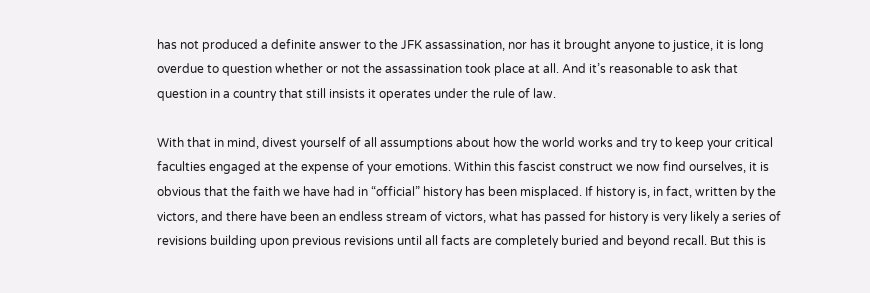has not produced a definite answer to the JFK assassination, nor has it brought anyone to justice, it is long overdue to question whether or not the assassination took place at all. And it’s reasonable to ask that question in a country that still insists it operates under the rule of law.

With that in mind, divest yourself of all assumptions about how the world works and try to keep your critical faculties engaged at the expense of your emotions. Within this fascist construct we now find ourselves, it is obvious that the faith we have had in “official” history has been misplaced. If history is, in fact, written by the victors, and there have been an endless stream of victors, what has passed for history is very likely a series of revisions building upon previous revisions until all facts are completely buried and beyond recall. But this is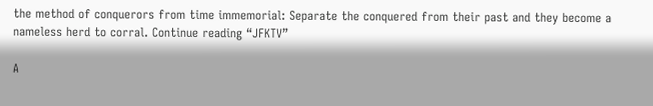the method of conquerors from time immemorial: Separate the conquered from their past and they become a nameless herd to corral. Continue reading “JFKTV”

A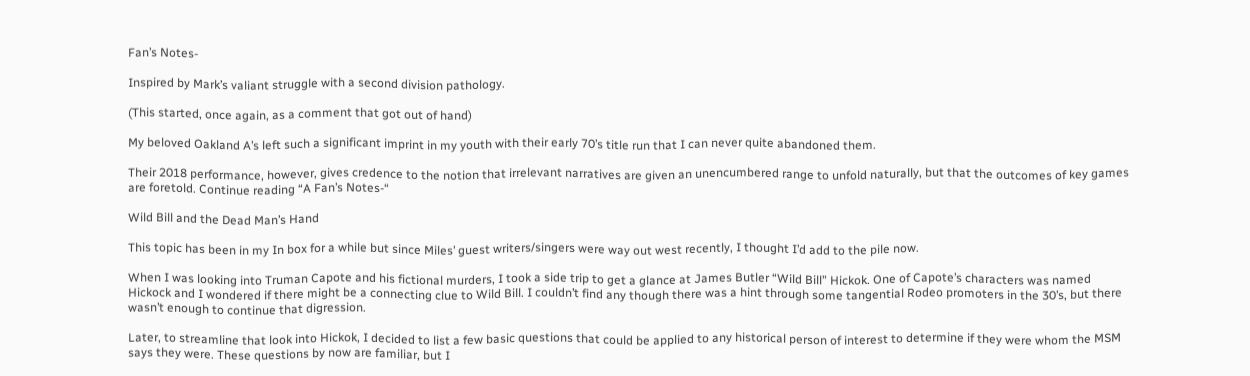Fan’s Notes-

Inspired by Mark’s valiant struggle with a second division pathology.

(This started, once again, as a comment that got out of hand)

My beloved Oakland A’s left such a significant imprint in my youth with their early 70’s title run that I can never quite abandoned them.

Their 2018 performance, however, gives credence to the notion that irrelevant narratives are given an unencumbered range to unfold naturally, but that the outcomes of key games are foretold. Continue reading “A Fan’s Notes-“

Wild Bill and the Dead Man’s Hand

This topic has been in my In box for a while but since Miles’ guest writers/singers were way out west recently, I thought I’d add to the pile now.

When I was looking into Truman Capote and his fictional murders, I took a side trip to get a glance at James Butler “Wild Bill” Hickok. One of Capote’s characters was named Hickock and I wondered if there might be a connecting clue to Wild Bill. I couldn’t find any though there was a hint through some tangential Rodeo promoters in the 30’s, but there wasn’t enough to continue that digression.

Later, to streamline that look into Hickok, I decided to list a few basic questions that could be applied to any historical person of interest to determine if they were whom the MSM says they were. These questions by now are familiar, but I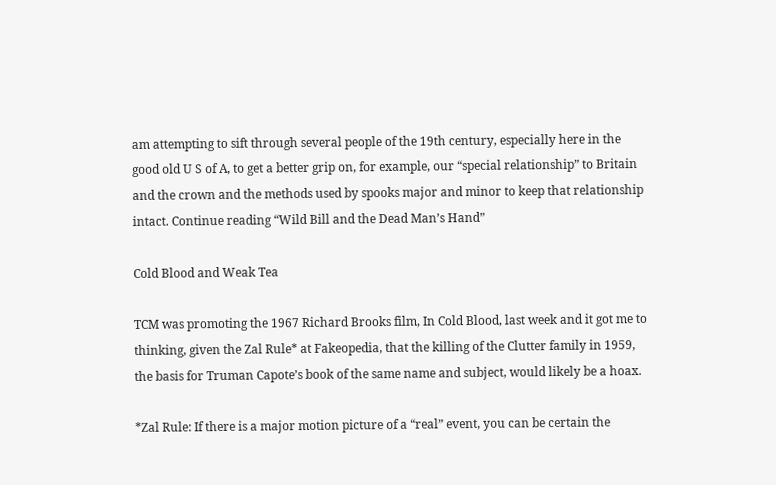am attempting to sift through several people of the 19th century, especially here in the good old U S of A, to get a better grip on, for example, our “special relationship” to Britain and the crown and the methods used by spooks major and minor to keep that relationship intact. Continue reading “Wild Bill and the Dead Man’s Hand”

Cold Blood and Weak Tea

TCM was promoting the 1967 Richard Brooks film, In Cold Blood, last week and it got me to thinking, given the Zal Rule* at Fakeopedia, that the killing of the Clutter family in 1959, the basis for Truman Capote’s book of the same name and subject, would likely be a hoax.

*Zal Rule: If there is a major motion picture of a “real” event, you can be certain the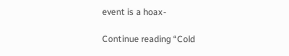event is a hoax-

Continue reading “Cold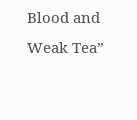Blood and Weak Tea”